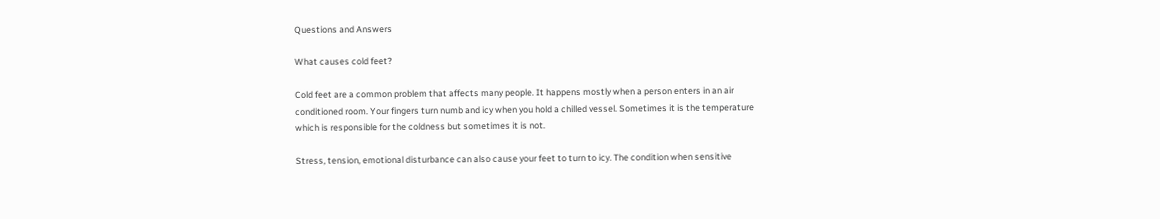Questions and Answers

What causes cold feet?

Cold feet are a common problem that affects many people. It happens mostly when a person enters in an air conditioned room. Your fingers turn numb and icy when you hold a chilled vessel. Sometimes it is the temperature which is responsible for the coldness but sometimes it is not.

Stress, tension, emotional disturbance can also cause your feet to turn to icy. The condition when sensitive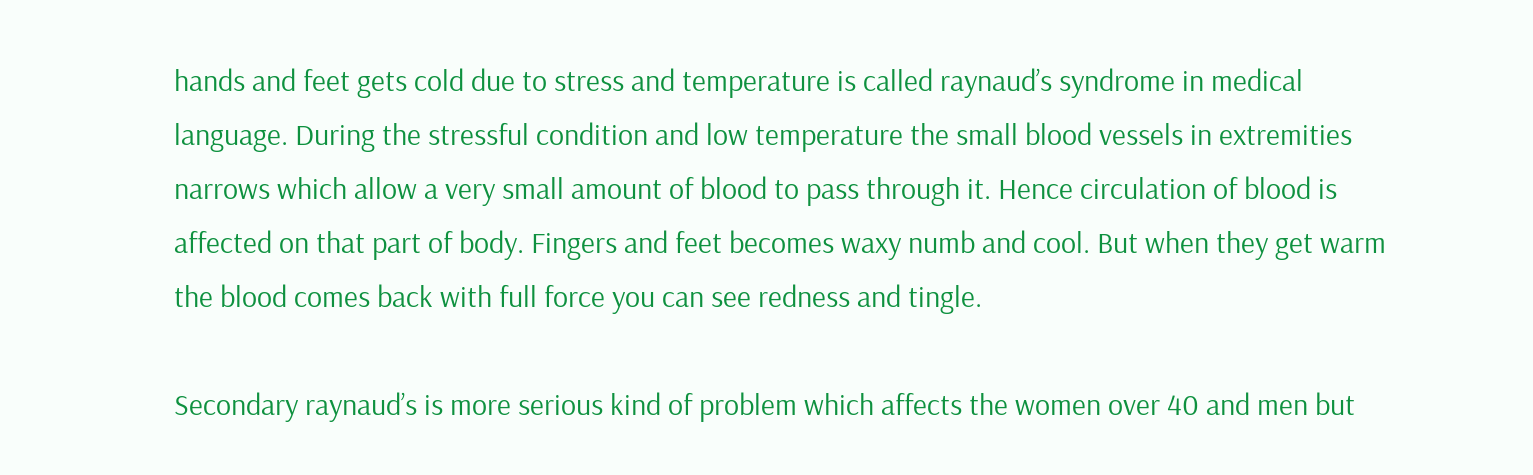hands and feet gets cold due to stress and temperature is called raynaud’s syndrome in medical language. During the stressful condition and low temperature the small blood vessels in extremities narrows which allow a very small amount of blood to pass through it. Hence circulation of blood is affected on that part of body. Fingers and feet becomes waxy numb and cool. But when they get warm the blood comes back with full force you can see redness and tingle.

Secondary raynaud’s is more serious kind of problem which affects the women over 40 and men but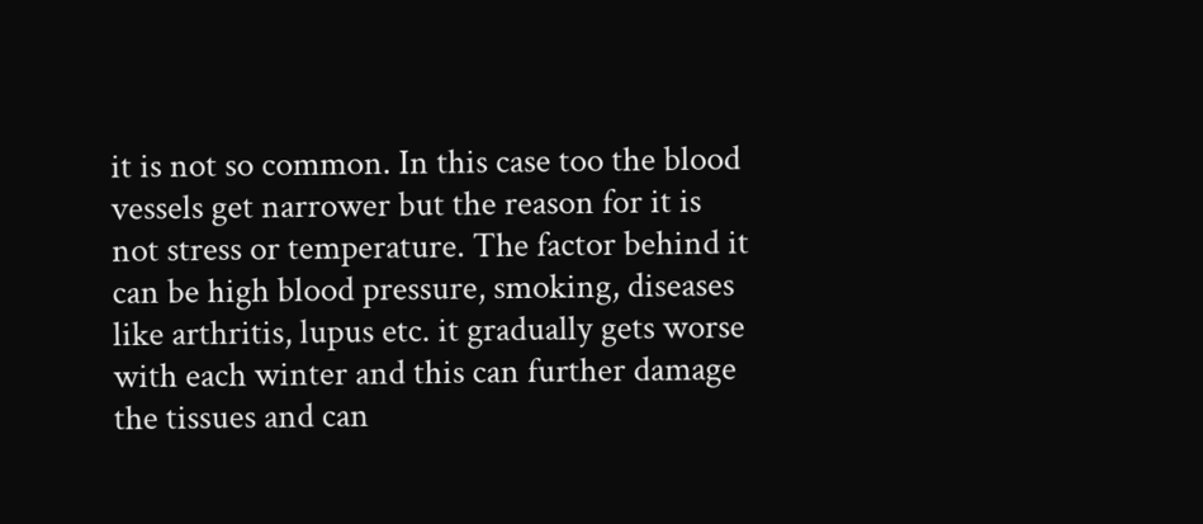it is not so common. In this case too the blood vessels get narrower but the reason for it is not stress or temperature. The factor behind it can be high blood pressure, smoking, diseases like arthritis, lupus etc. it gradually gets worse with each winter and this can further damage the tissues and can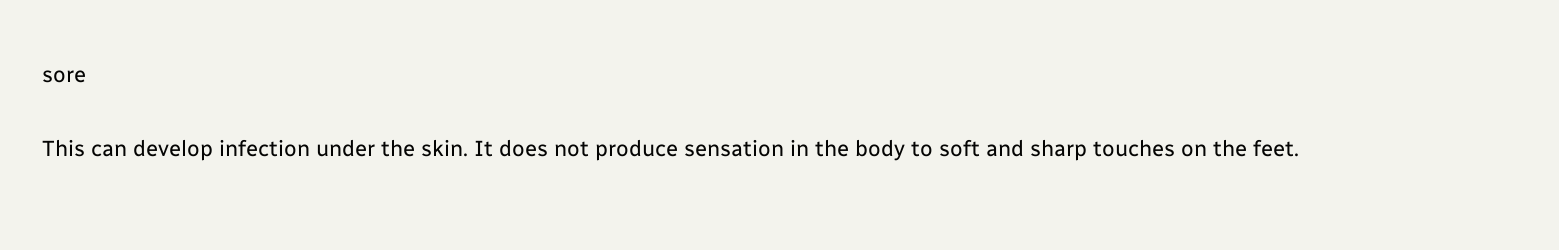sore

This can develop infection under the skin. It does not produce sensation in the body to soft and sharp touches on the feet.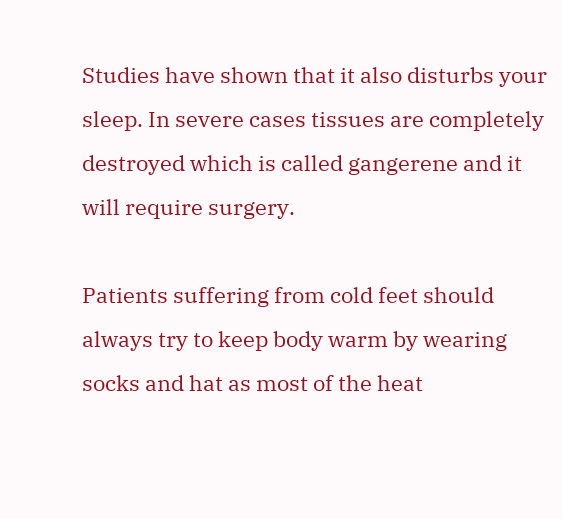Studies have shown that it also disturbs your sleep. In severe cases tissues are completely destroyed which is called gangerene and it will require surgery.

Patients suffering from cold feet should always try to keep body warm by wearing socks and hat as most of the heat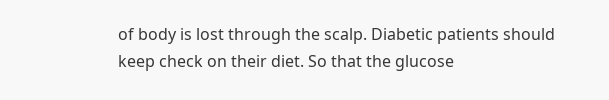of body is lost through the scalp. Diabetic patients should keep check on their diet. So that the glucose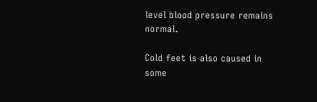level blood pressure remains normal.

Cold feet is also caused in some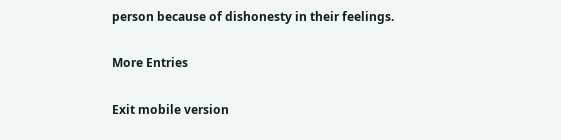person because of dishonesty in their feelings.

More Entries

Exit mobile version